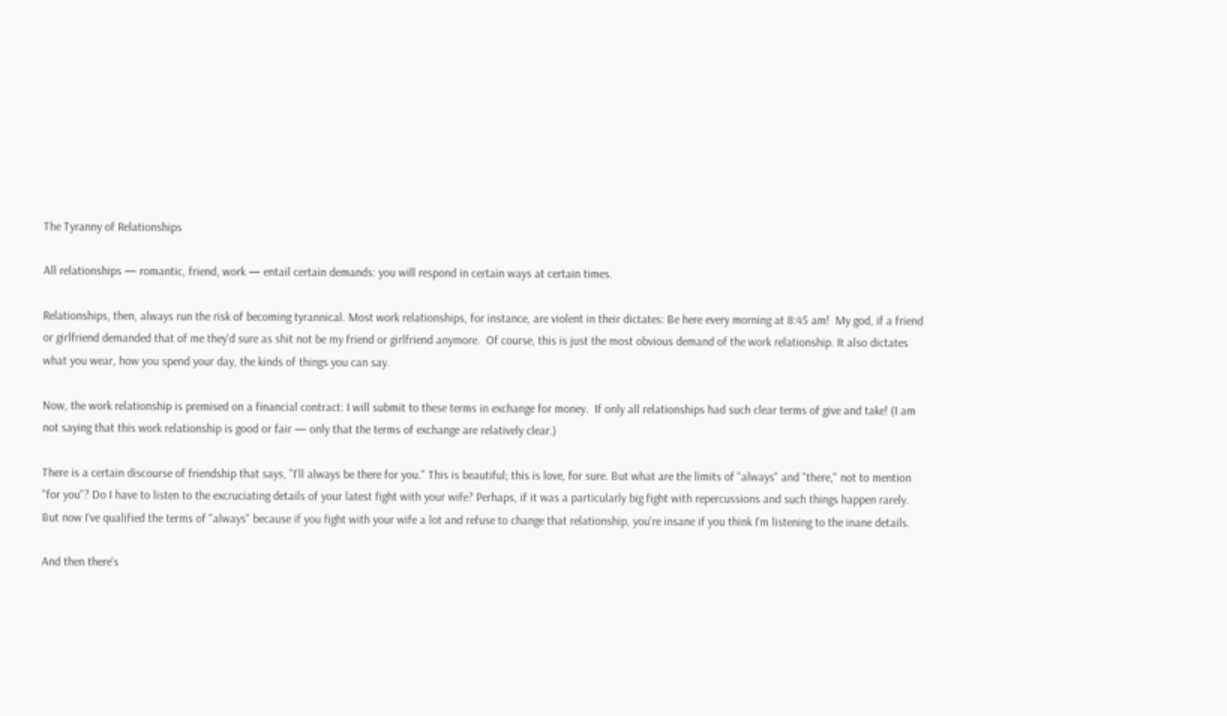The Tyranny of Relationships

All relationships — romantic, friend, work — entail certain demands: you will respond in certain ways at certain times.

Relationships, then, always run the risk of becoming tyrannical. Most work relationships, for instance, are violent in their dictates: Be here every morning at 8:45 am!  My god, if a friend or girlfriend demanded that of me they'd sure as shit not be my friend or girlfriend anymore.  Of course, this is just the most obvious demand of the work relationship. It also dictates what you wear, how you spend your day, the kinds of things you can say.

Now, the work relationship is premised on a financial contract: I will submit to these terms in exchange for money.  If only all relationships had such clear terms of give and take! (I am not saying that this work relationship is good or fair — only that the terms of exchange are relatively clear.)

There is a certain discourse of friendship that says, "I'll always be there for you." This is beautiful; this is love, for sure. But what are the limits of "always" and "there," not to mention "for you"? Do I have to listen to the excruciating details of your latest fight with your wife? Perhaps, if it was a particularly big fight with repercussions and such things happen rarely.  But now I've qualified the terms of "always" because if you fight with your wife a lot and refuse to change that relationship, you're insane if you think I'm listening to the inane details.

And then there's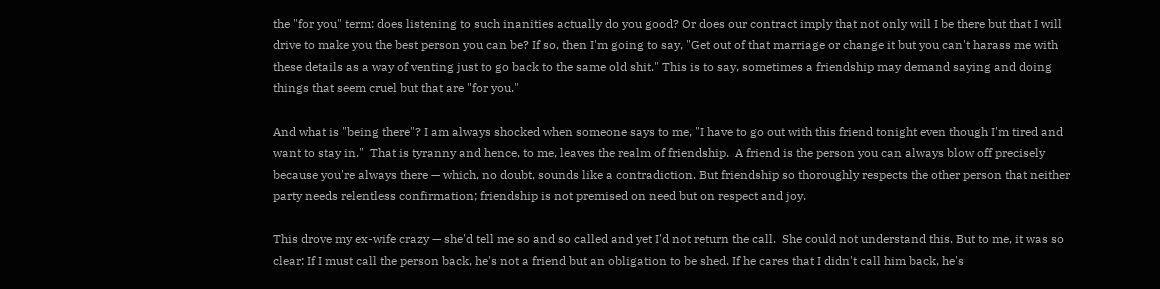the "for you" term: does listening to such inanities actually do you good? Or does our contract imply that not only will I be there but that I will drive to make you the best person you can be? If so, then I'm going to say, "Get out of that marriage or change it but you can't harass me with these details as a way of venting just to go back to the same old shit." This is to say, sometimes a friendship may demand saying and doing things that seem cruel but that are "for you."

And what is "being there"? I am always shocked when someone says to me, "I have to go out with this friend tonight even though I'm tired and want to stay in."  That is tyranny and hence, to me, leaves the realm of friendship.  A friend is the person you can always blow off precisely because you're always there — which, no doubt, sounds like a contradiction. But friendship so thoroughly respects the other person that neither party needs relentless confirmation; friendship is not premised on need but on respect and joy.

This drove my ex-wife crazy — she'd tell me so and so called and yet I'd not return the call.  She could not understand this. But to me, it was so clear: If I must call the person back, he's not a friend but an obligation to be shed. If he cares that I didn't call him back, he's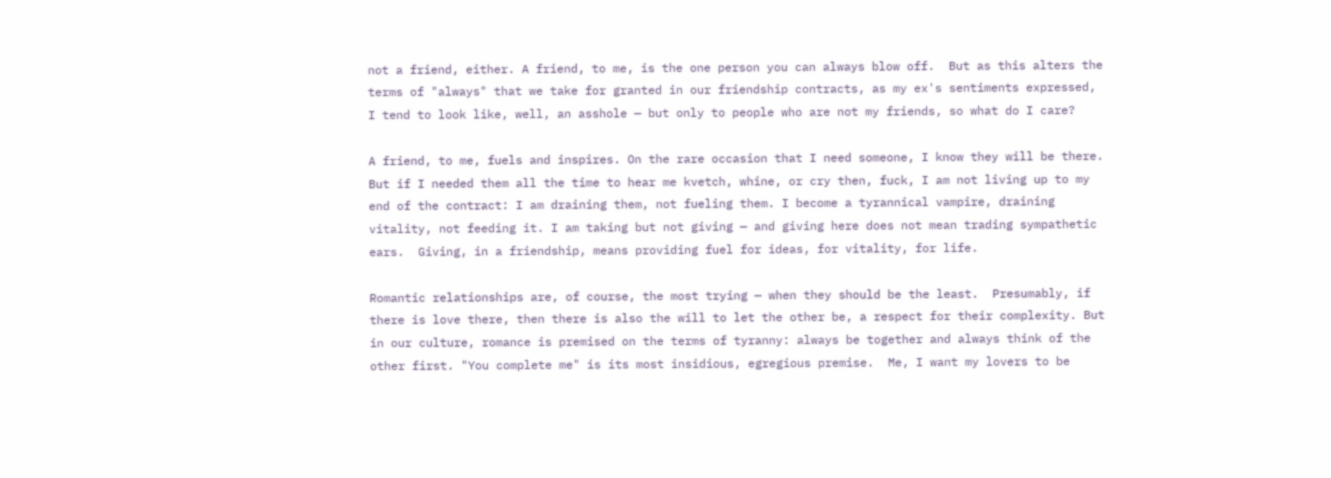not a friend, either. A friend, to me, is the one person you can always blow off.  But as this alters the terms of "always" that we take for granted in our friendship contracts, as my ex's sentiments expressed, I tend to look like, well, an asshole — but only to people who are not my friends, so what do I care?

A friend, to me, fuels and inspires. On the rare occasion that I need someone, I know they will be there. But if I needed them all the time to hear me kvetch, whine, or cry then, fuck, I am not living up to my end of the contract: I am draining them, not fueling them. I become a tyrannical vampire, draining vitality, not feeding it. I am taking but not giving — and giving here does not mean trading sympathetic ears.  Giving, in a friendship, means providing fuel for ideas, for vitality, for life.

Romantic relationships are, of course, the most trying — when they should be the least.  Presumably, if there is love there, then there is also the will to let the other be, a respect for their complexity. But in our culture, romance is premised on the terms of tyranny: always be together and always think of the other first. "You complete me" is its most insidious, egregious premise.  Me, I want my lovers to be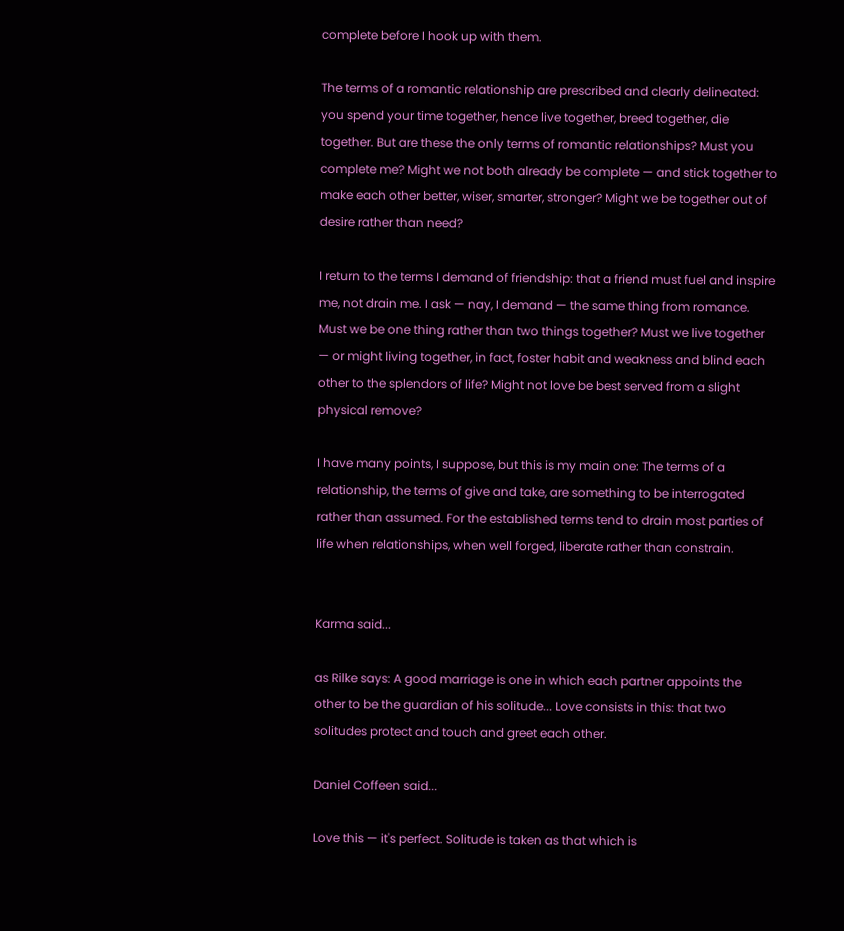complete before I hook up with them.

The terms of a romantic relationship are prescribed and clearly delineated: you spend your time together, hence live together, breed together, die together. But are these the only terms of romantic relationships? Must you complete me? Might we not both already be complete — and stick together to make each other better, wiser, smarter, stronger? Might we be together out of desire rather than need?

I return to the terms I demand of friendship: that a friend must fuel and inspire me, not drain me. I ask — nay, I demand — the same thing from romance. Must we be one thing rather than two things together? Must we live together — or might living together, in fact, foster habit and weakness and blind each other to the splendors of life? Might not love be best served from a slight physical remove?

I have many points, I suppose, but this is my main one: The terms of a relationship, the terms of give and take, are something to be interrogated rather than assumed. For the established terms tend to drain most parties of life when relationships, when well forged, liberate rather than constrain.


Karma said...

as Rilke says: A good marriage is one in which each partner appoints the other to be the guardian of his solitude... Love consists in this: that two solitudes protect and touch and greet each other.

Daniel Coffeen said...

Love this — it's perfect. Solitude is taken as that which is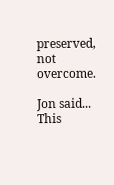preserved, not overcome.

Jon said...
This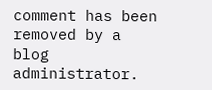comment has been removed by a blog administrator.